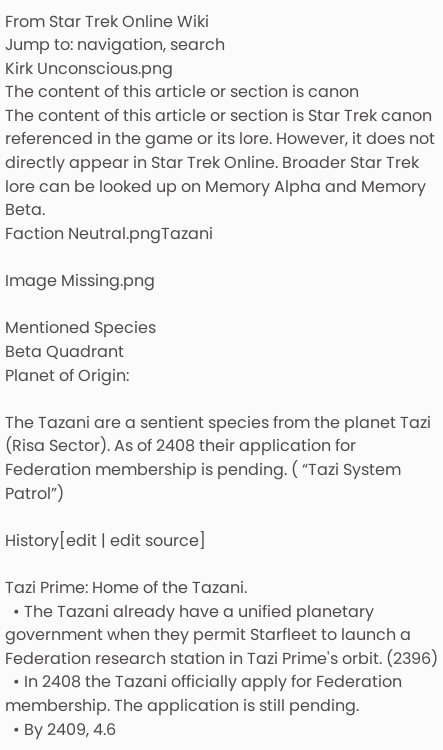From Star Trek Online Wiki
Jump to: navigation, search
Kirk Unconscious.png
The content of this article or section is canon
The content of this article or section is Star Trek canon referenced in the game or its lore. However, it does not directly appear in Star Trek Online. Broader Star Trek lore can be looked up on Memory Alpha and Memory Beta.
Faction Neutral.pngTazani

Image Missing.png

Mentioned Species
Beta Quadrant
Planet of Origin:

The Tazani are a sentient species from the planet Tazi (Risa Sector). As of 2408 their application for Federation membership is pending. ( “Tazi System Patrol”)

History[edit | edit source]

Tazi Prime: Home of the Tazani.
  • The Tazani already have a unified planetary government when they permit Starfleet to launch a Federation research station in Tazi Prime's orbit. (2396)
  • In 2408 the Tazani officially apply for Federation membership. The application is still pending.
  • By 2409, 4.6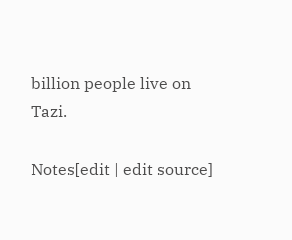billion people live on Tazi.

Notes[edit | edit source]